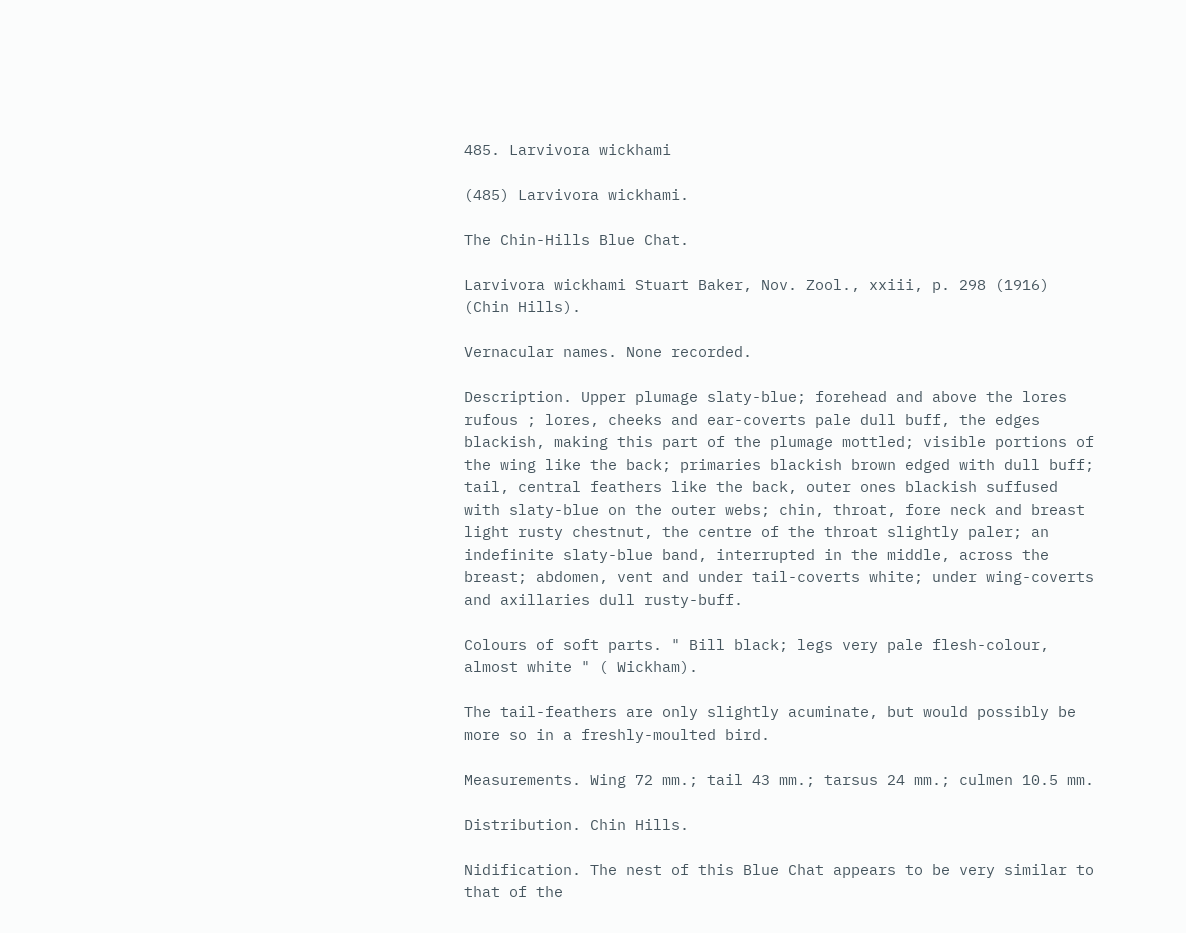485. Larvivora wickhami

(485) Larvivora wickhami.

The Chin-Hills Blue Chat.

Larvivora wickhami Stuart Baker, Nov. Zool., xxiii, p. 298 (1916) (Chin Hills).

Vernacular names. None recorded.

Description. Upper plumage slaty-blue; forehead and above the lores rufous ; lores, cheeks and ear-coverts pale dull buff, the edges blackish, making this part of the plumage mottled; visible portions of the wing like the back; primaries blackish brown edged with dull buff; tail, central feathers like the back, outer ones blackish suffused with slaty-blue on the outer webs; chin, throat, fore neck and breast light rusty chestnut, the centre of the throat slightly paler; an indefinite slaty-blue band, interrupted in the middle, across the breast; abdomen, vent and under tail-coverts white; under wing-coverts and axillaries dull rusty-buff.

Colours of soft parts. " Bill black; legs very pale flesh-colour, almost white " ( Wickham).

The tail-feathers are only slightly acuminate, but would possibly be more so in a freshly-moulted bird.

Measurements. Wing 72 mm.; tail 43 mm.; tarsus 24 mm.; culmen 10.5 mm.

Distribution. Chin Hills.

Nidification. The nest of this Blue Chat appears to be very similar to that of the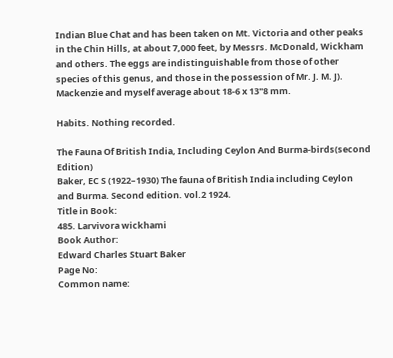Indian Blue Chat and has been taken on Mt. Victoria and other peaks in the Chin Hills, at about 7,000 feet, by Messrs. McDonald, Wickham and others. The eggs are indistinguishable from those of other species of this genus, and those in the possession of Mr. J. M. J). Mackenzie and myself average about 18-6 x 13"8 mm.

Habits. Nothing recorded.

The Fauna Of British India, Including Ceylon And Burma-birds(second Edition)
Baker, EC S (1922–1930) The fauna of British India including Ceylon and Burma. Second edition. vol.2 1924.
Title in Book:
485. Larvivora wickhami
Book Author:
Edward Charles Stuart Baker
Page No:
Common name: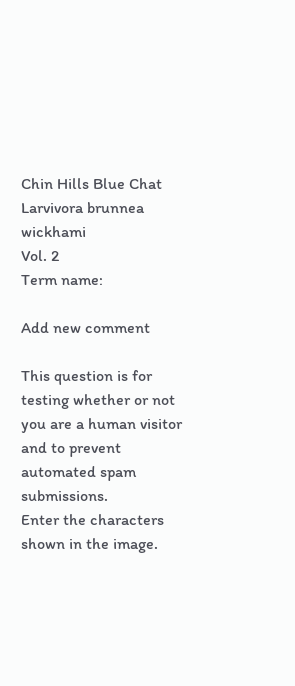Chin Hills Blue Chat
Larvivora brunnea wickhami
Vol. 2
Term name:

Add new comment

This question is for testing whether or not you are a human visitor and to prevent automated spam submissions.
Enter the characters shown in the image.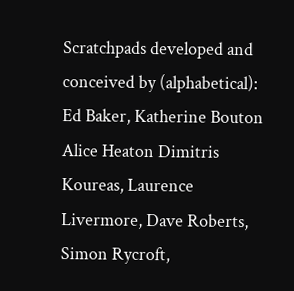Scratchpads developed and conceived by (alphabetical): Ed Baker, Katherine Bouton Alice Heaton Dimitris Koureas, Laurence Livermore, Dave Roberts, Simon Rycroft,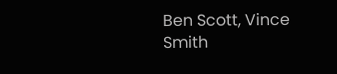Ben Scott, Vince Smith